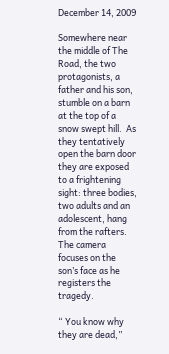December 14, 2009

Somewhere near the middle of The Road, the two protagonists, a father and his son, stumble on a barn at the top of a snow swept hill.  As they tentatively open the barn door they are exposed to a frightening sight: three bodies, two adults and an adolescent, hang from the rafters.  The camera focuses on the son’s face as he registers the tragedy.

“ You know why they are dead,”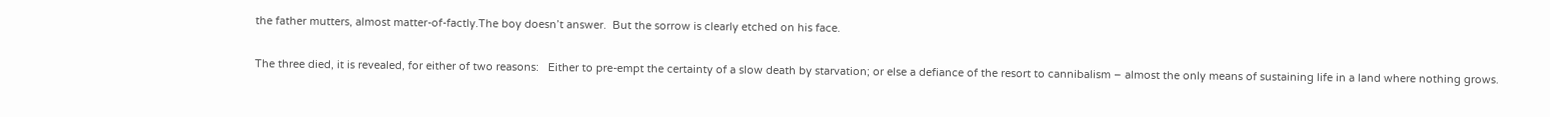the father mutters, almost matter-of-factly.The boy doesn’t answer.  But the sorrow is clearly etched on his face.

The three died, it is revealed, for either of two reasons:   Either to pre-empt the certainty of a slow death by starvation; or else a defiance of the resort to cannibalism – almost the only means of sustaining life in a land where nothing grows.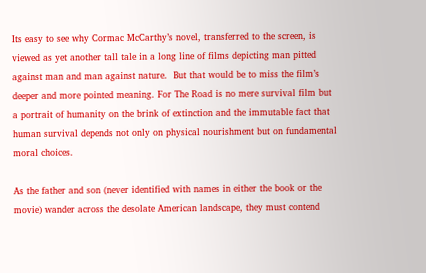Its easy to see why Cormac McCarthy’s novel, transferred to the screen, is viewed as yet another tall tale in a long line of films depicting man pitted against man and man against nature.  But that would be to miss the film’s deeper and more pointed meaning. For The Road is no mere survival film but a portrait of humanity on the brink of extinction and the immutable fact that human survival depends not only on physical nourishment but on fundamental moral choices.

As the father and son (never identified with names in either the book or the movie) wander across the desolate American landscape, they must contend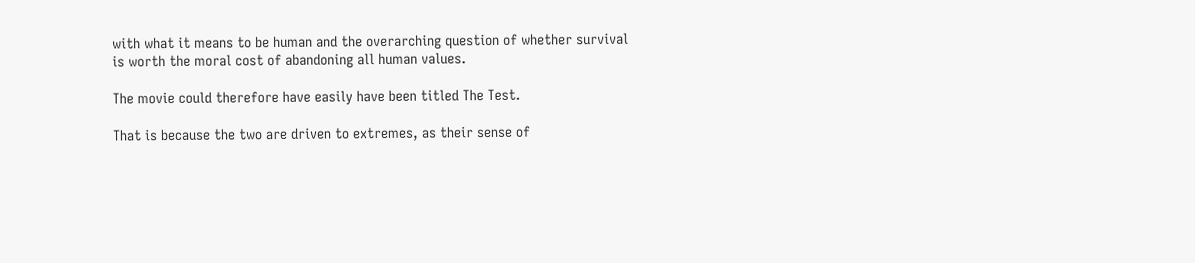with what it means to be human and the overarching question of whether survival is worth the moral cost of abandoning all human values.

The movie could therefore have easily have been titled The Test.

That is because the two are driven to extremes, as their sense of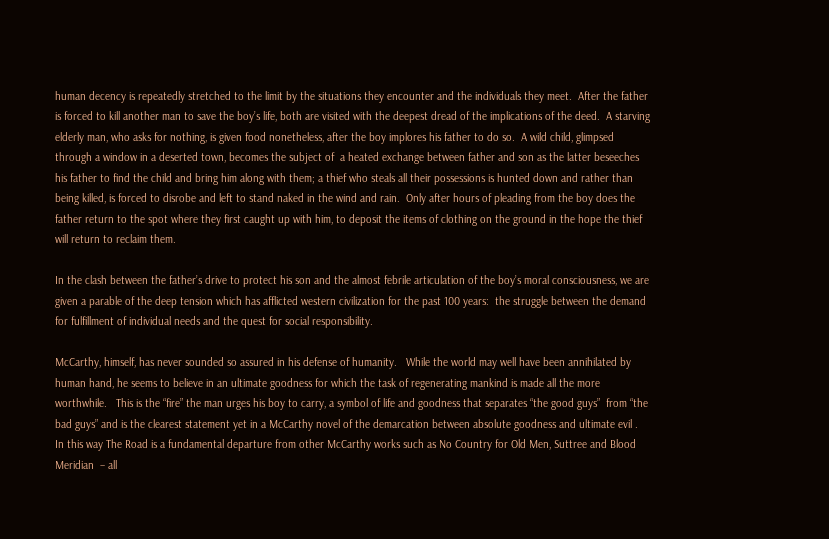human decency is repeatedly stretched to the limit by the situations they encounter and the individuals they meet.  After the father is forced to kill another man to save the boy’s life, both are visited with the deepest dread of the implications of the deed.  A starving elderly man, who asks for nothing, is given food nonetheless, after the boy implores his father to do so.  A wild child, glimpsed through a window in a deserted town, becomes the subject of  a heated exchange between father and son as the latter beseeches his father to find the child and bring him along with them; a thief who steals all their possessions is hunted down and rather than being killed, is forced to disrobe and left to stand naked in the wind and rain.  Only after hours of pleading from the boy does the father return to the spot where they first caught up with him, to deposit the items of clothing on the ground in the hope the thief will return to reclaim them.

In the clash between the father’s drive to protect his son and the almost febrile articulation of the boy’s moral consciousness, we are given a parable of the deep tension which has afflicted western civilization for the past 100 years:  the struggle between the demand for fulfillment of individual needs and the quest for social responsibility.

McCarthy, himself, has never sounded so assured in his defense of humanity.   While the world may well have been annihilated by human hand, he seems to believe in an ultimate goodness for which the task of regenerating mankind is made all the more worthwhile.   This is the “fire” the man urges his boy to carry, a symbol of life and goodness that separates “the good guys”  from “the bad guys” and is the clearest statement yet in a McCarthy novel of the demarcation between absolute goodness and ultimate evil .   In this way The Road is a fundamental departure from other McCarthy works such as No Country for Old Men, Suttree and Blood Meridian  – all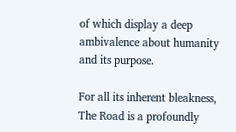of which display a deep ambivalence about humanity and its purpose.

For all its inherent bleakness, The Road is a profoundly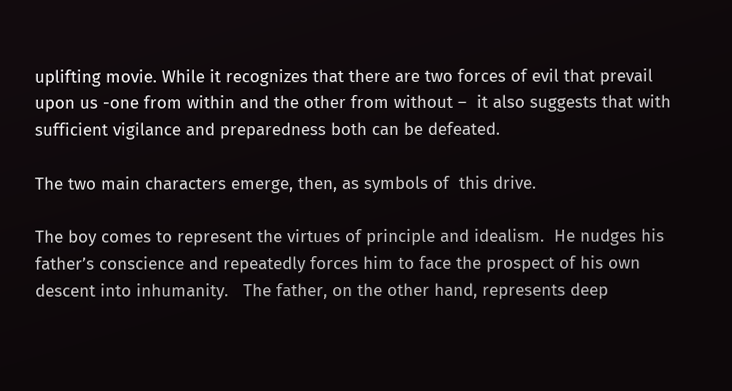uplifting movie. While it recognizes that there are two forces of evil that prevail upon us -one from within and the other from without –  it also suggests that with sufficient vigilance and preparedness both can be defeated.

The two main characters emerge, then, as symbols of  this drive.

The boy comes to represent the virtues of principle and idealism.  He nudges his father’s conscience and repeatedly forces him to face the prospect of his own descent into inhumanity.   The father, on the other hand, represents deep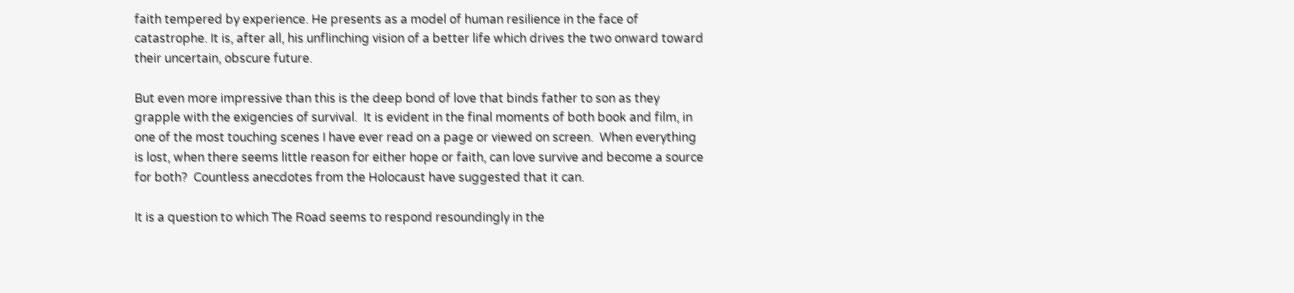faith tempered by experience. He presents as a model of human resilience in the face of catastrophe. It is, after all, his unflinching vision of a better life which drives the two onward toward their uncertain, obscure future.

But even more impressive than this is the deep bond of love that binds father to son as they grapple with the exigencies of survival.  It is evident in the final moments of both book and film, in one of the most touching scenes I have ever read on a page or viewed on screen.  When everything is lost, when there seems little reason for either hope or faith, can love survive and become a source for both?  Countless anecdotes from the Holocaust have suggested that it can.

It is a question to which The Road seems to respond resoundingly in the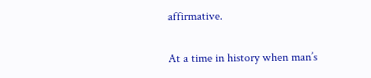affirmative.

At a time in history when man’s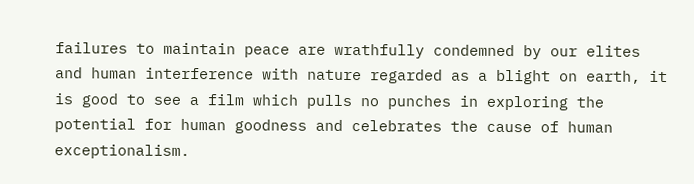failures to maintain peace are wrathfully condemned by our elites and human interference with nature regarded as a blight on earth, it is good to see a film which pulls no punches in exploring the potential for human goodness and celebrates the cause of human exceptionalism.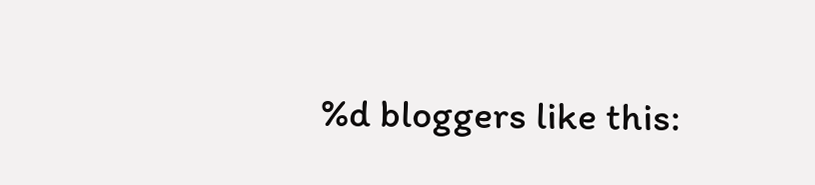%d bloggers like this: